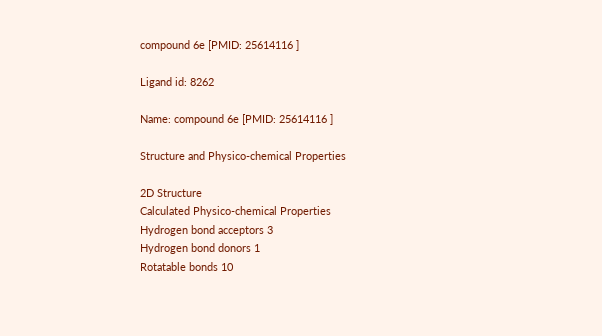compound 6e [PMID: 25614116 ]

Ligand id: 8262

Name: compound 6e [PMID: 25614116 ]

Structure and Physico-chemical Properties

2D Structure
Calculated Physico-chemical Properties
Hydrogen bond acceptors 3
Hydrogen bond donors 1
Rotatable bonds 10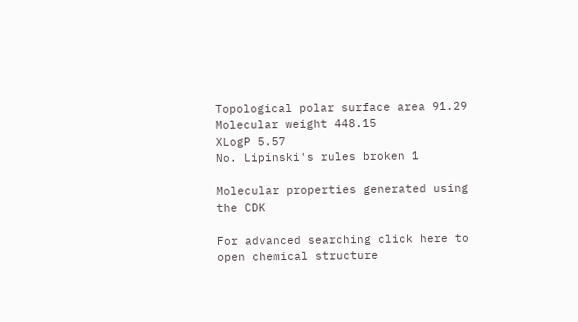Topological polar surface area 91.29
Molecular weight 448.15
XLogP 5.57
No. Lipinski's rules broken 1

Molecular properties generated using the CDK

For advanced searching click here to open chemical structure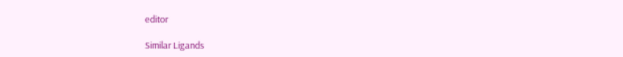editor

Similar Ligands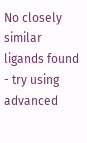No closely similar ligands found - try using advanced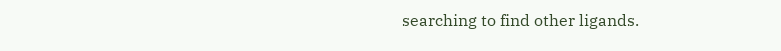searching to find other ligands.